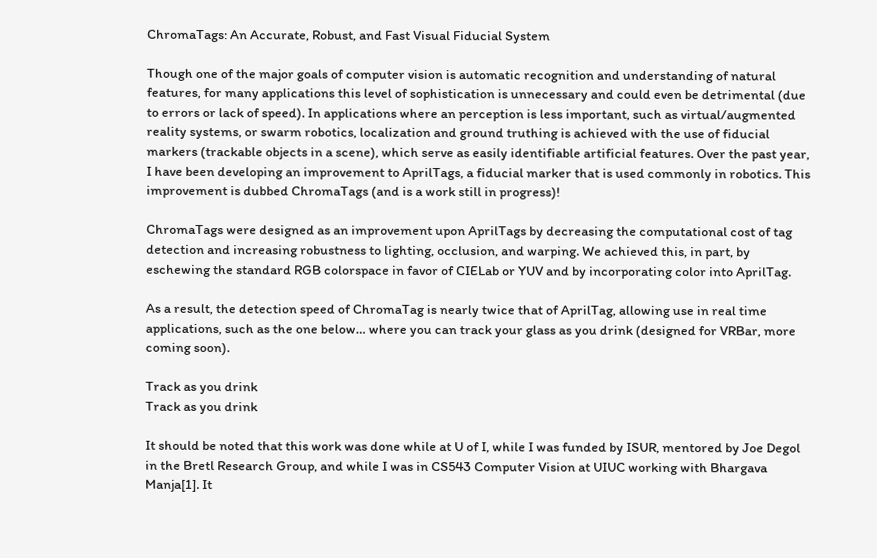ChromaTags: An Accurate, Robust, and Fast Visual Fiducial System

Though one of the major goals of computer vision is automatic recognition and understanding of natural features, for many applications this level of sophistication is unnecessary and could even be detrimental (due to errors or lack of speed). In applications where an perception is less important, such as virtual/augmented reality systems, or swarm robotics, localization and ground truthing is achieved with the use of fiducial markers (trackable objects in a scene), which serve as easily identifiable artificial features. Over the past year, I have been developing an improvement to AprilTags, a fiducial marker that is used commonly in robotics. This improvement is dubbed ChromaTags (and is a work still in progress)!

ChromaTags were designed as an improvement upon AprilTags by decreasing the computational cost of tag detection and increasing robustness to lighting, occlusion, and warping. We achieved this, in part, by eschewing the standard RGB colorspace in favor of CIELab or YUV and by incorporating color into AprilTag.

As a result, the detection speed of ChromaTag is nearly twice that of AprilTag, allowing use in real time applications, such as the one below… where you can track your glass as you drink (designed for VRBar, more coming soon).

Track as you drink
Track as you drink

It should be noted that this work was done while at U of I, while I was funded by ISUR, mentored by Joe Degol in the Bretl Research Group, and while I was in CS543 Computer Vision at UIUC working with Bhargava Manja[1]. It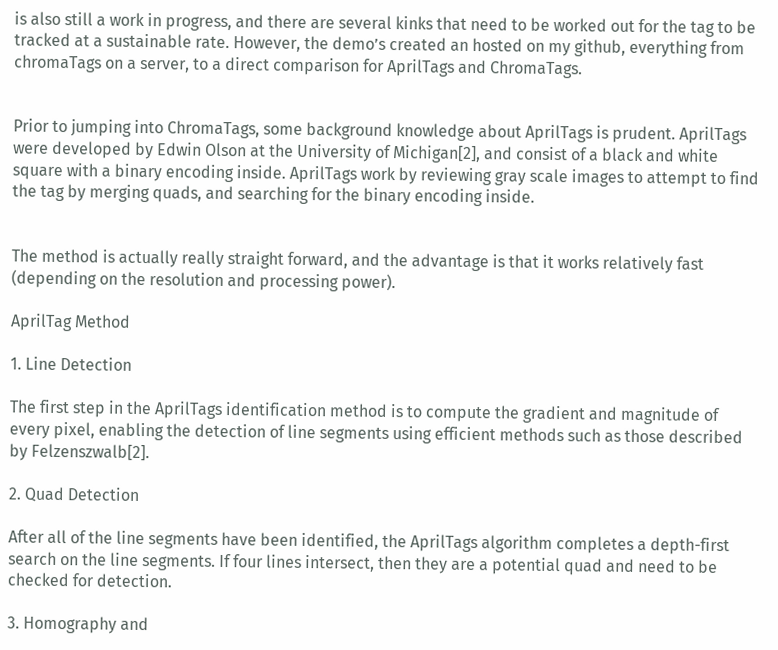is also still a work in progress, and there are several kinks that need to be worked out for the tag to be tracked at a sustainable rate. However, the demo’s created an hosted on my github, everything from chromaTags on a server, to a direct comparison for AprilTags and ChromaTags.


Prior to jumping into ChromaTags, some background knowledge about AprilTags is prudent. AprilTags were developed by Edwin Olson at the University of Michigan[2], and consist of a black and white square with a binary encoding inside. AprilTags work by reviewing gray scale images to attempt to find the tag by merging quads, and searching for the binary encoding inside.


The method is actually really straight forward, and the advantage is that it works relatively fast (depending on the resolution and processing power).

AprilTag Method

1. Line Detection

The first step in the AprilTags identification method is to compute the gradient and magnitude of every pixel, enabling the detection of line segments using efficient methods such as those described by Felzenszwalb[2].

2. Quad Detection

After all of the line segments have been identified, the AprilTags algorithm completes a depth-first search on the line segments. If four lines intersect, then they are a potential quad and need to be checked for detection.

3. Homography and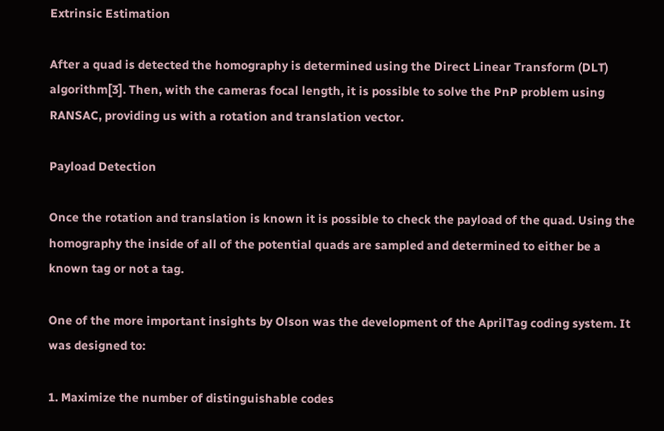Extrinsic Estimation

After a quad is detected the homography is determined using the Direct Linear Transform (DLT) algorithm[3]. Then, with the cameras focal length, it is possible to solve the PnP problem using RANSAC, providing us with a rotation and translation vector.

Payload Detection

Once the rotation and translation is known it is possible to check the payload of the quad. Using the homography the inside of all of the potential quads are sampled and determined to either be a known tag or not a tag.

One of the more important insights by Olson was the development of the AprilTag coding system. It was designed to:

1. Maximize the number of distinguishable codes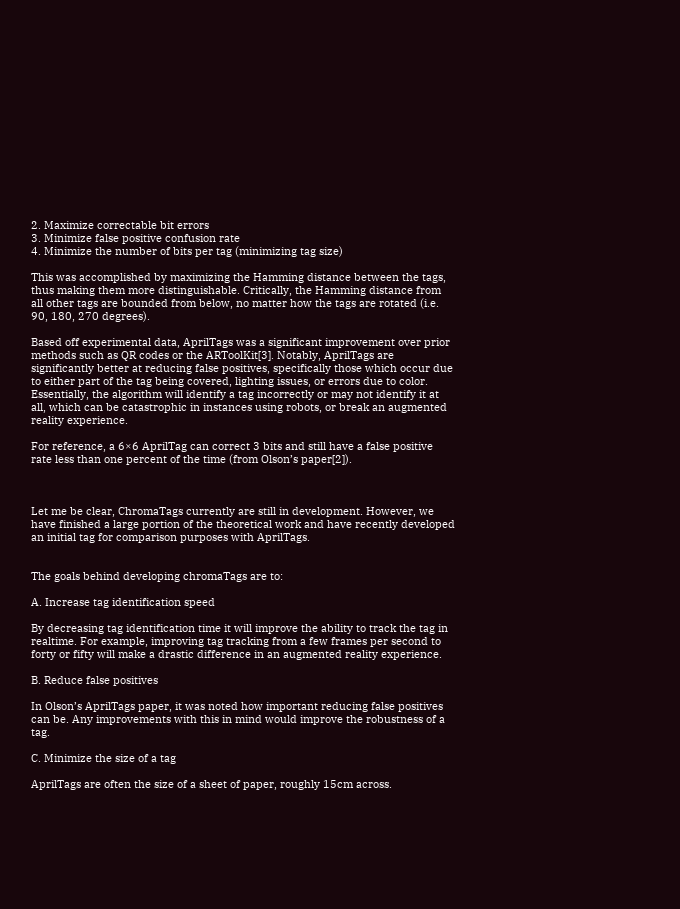2. Maximize correctable bit errors
3. Minimize false positive confusion rate
4. Minimize the number of bits per tag (minimizing tag size)

This was accomplished by maximizing the Hamming distance between the tags, thus making them more distinguishable. Critically, the Hamming distance from all other tags are bounded from below, no matter how the tags are rotated (i.e. 90, 180, 270 degrees).

Based off experimental data, AprilTags was a significant improvement over prior methods such as QR codes or the ARToolKit[3]. Notably, AprilTags are significantly better at reducing false positives, specifically those which occur due to either part of the tag being covered, lighting issues, or errors due to color. Essentially, the algorithm will identify a tag incorrectly or may not identify it at all, which can be catastrophic in instances using robots, or break an augmented reality experience.

For reference, a 6×6 AprilTag can correct 3 bits and still have a false positive rate less than one percent of the time (from Olson’s paper[2]).



Let me be clear, ChromaTags currently are still in development. However, we have finished a large portion of the theoretical work and have recently developed an initial tag for comparison purposes with AprilTags.


The goals behind developing chromaTags are to:

A. Increase tag identification speed

By decreasing tag identification time it will improve the ability to track the tag in realtime. For example, improving tag tracking from a few frames per second to forty or fifty will make a drastic difference in an augmented reality experience.

B. Reduce false positives

In Olson’s AprilTags paper, it was noted how important reducing false positives can be. Any improvements with this in mind would improve the robustness of a tag.

C. Minimize the size of a tag

AprilTags are often the size of a sheet of paper, roughly 15cm across.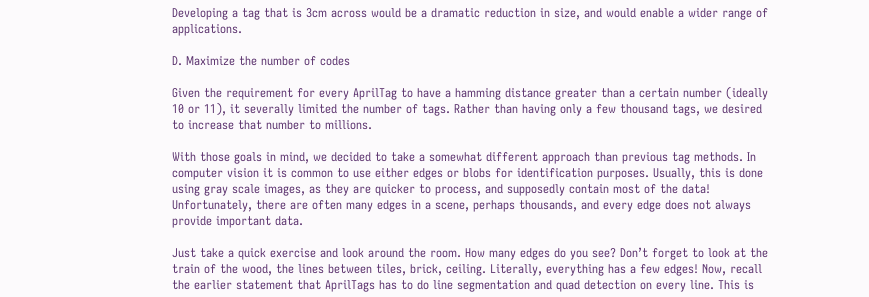Developing a tag that is 3cm across would be a dramatic reduction in size, and would enable a wider range of applications.

D. Maximize the number of codes

Given the requirement for every AprilTag to have a hamming distance greater than a certain number (ideally 10 or 11), it severally limited the number of tags. Rather than having only a few thousand tags, we desired to increase that number to millions.

With those goals in mind, we decided to take a somewhat different approach than previous tag methods. In computer vision it is common to use either edges or blobs for identification purposes. Usually, this is done using gray scale images, as they are quicker to process, and supposedly contain most of the data! Unfortunately, there are often many edges in a scene, perhaps thousands, and every edge does not always provide important data.

Just take a quick exercise and look around the room. How many edges do you see? Don’t forget to look at the train of the wood, the lines between tiles, brick, ceiling. Literally, everything has a few edges! Now, recall the earlier statement that AprilTags has to do line segmentation and quad detection on every line. This is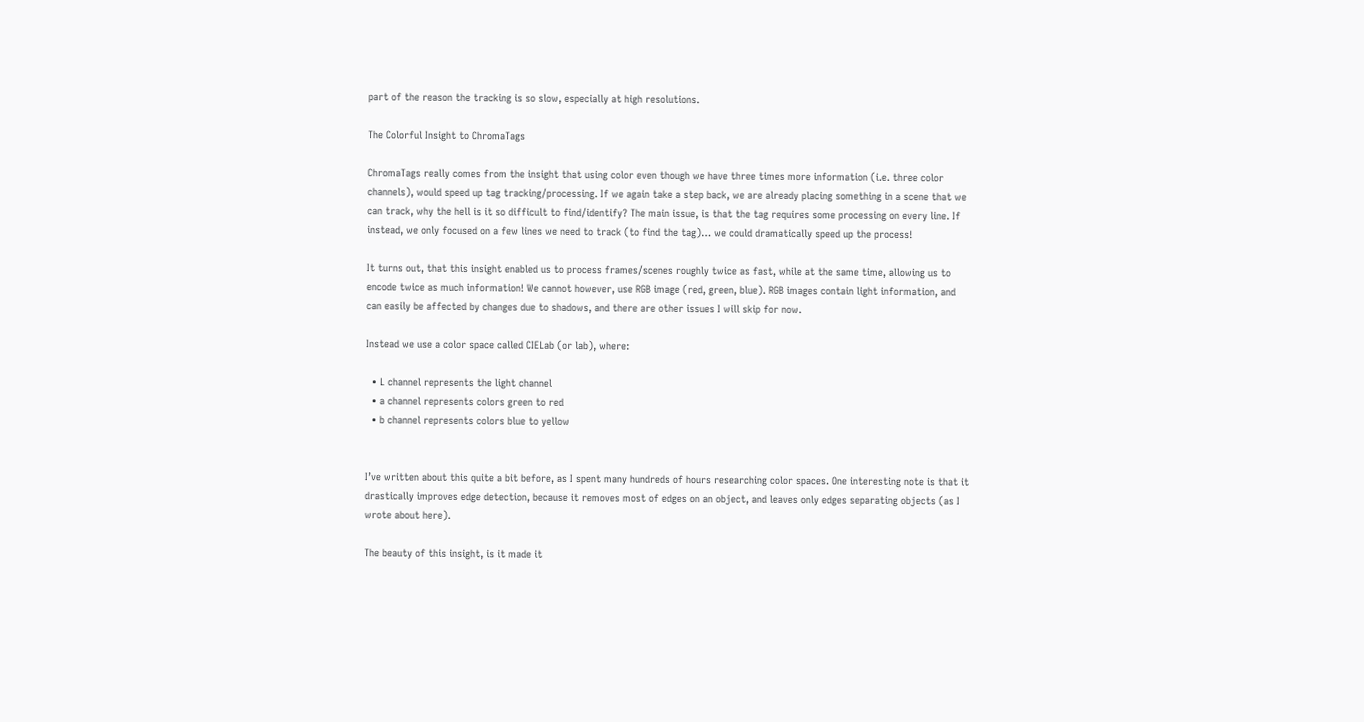part of the reason the tracking is so slow, especially at high resolutions.

The Colorful Insight to ChromaTags

ChromaTags really comes from the insight that using color even though we have three times more information (i.e. three color channels), would speed up tag tracking/processing. If we again take a step back, we are already placing something in a scene that we can track, why the hell is it so difficult to find/identify? The main issue, is that the tag requires some processing on every line. If instead, we only focused on a few lines we need to track (to find the tag)… we could dramatically speed up the process!

It turns out, that this insight enabled us to process frames/scenes roughly twice as fast, while at the same time, allowing us to encode twice as much information! We cannot however, use RGB image (red, green, blue). RGB images contain light information, and can easily be affected by changes due to shadows, and there are other issues I will skip for now.

Instead we use a color space called CIELab (or lab), where:

  • L channel represents the light channel
  • a channel represents colors green to red
  • b channel represents colors blue to yellow


I’ve written about this quite a bit before, as I spent many hundreds of hours researching color spaces. One interesting note is that it drastically improves edge detection, because it removes most of edges on an object, and leaves only edges separating objects (as I wrote about here).

The beauty of this insight, is it made it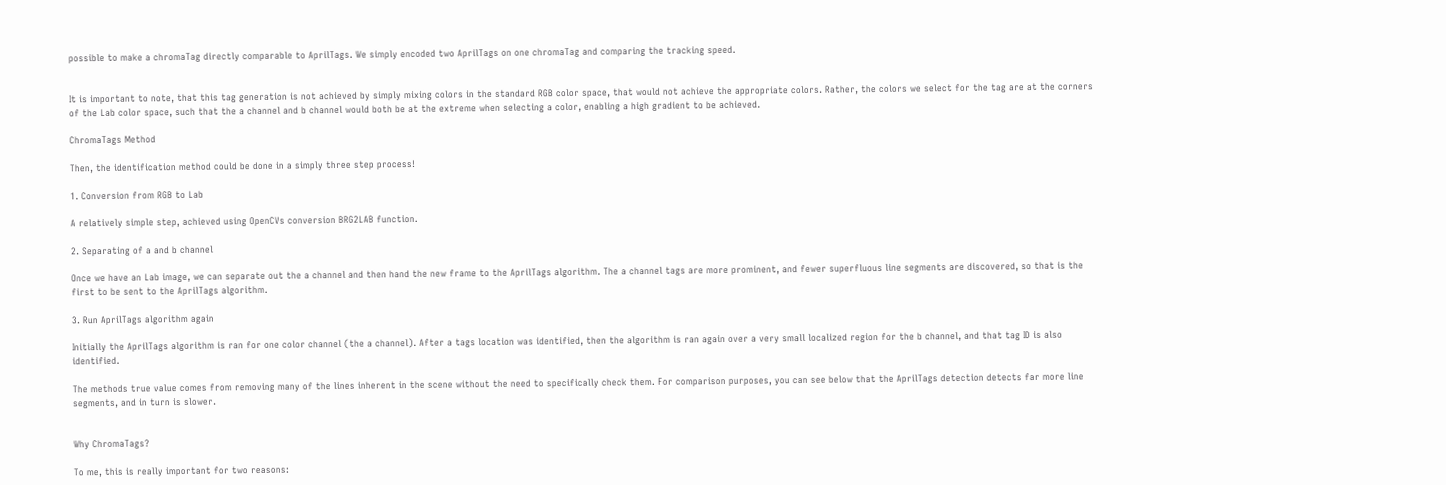possible to make a chromaTag directly comparable to AprilTags. We simply encoded two AprilTags on one chromaTag and comparing the tracking speed.


It is important to note, that this tag generation is not achieved by simply mixing colors in the standard RGB color space, that would not achieve the appropriate colors. Rather, the colors we select for the tag are at the corners of the Lab color space, such that the a channel and b channel would both be at the extreme when selecting a color, enabling a high gradient to be achieved.

ChromaTags Method

Then, the identification method could be done in a simply three step process!

1. Conversion from RGB to Lab

A relatively simple step, achieved using OpenCVs conversion BRG2LAB function.

2. Separating of a and b channel

Once we have an Lab image, we can separate out the a channel and then hand the new frame to the AprilTags algorithm. The a channel tags are more prominent, and fewer superfluous line segments are discovered, so that is the first to be sent to the AprilTags algorithm.

3. Run AprilTags algorithm again

Initially the AprilTags algorithm is ran for one color channel (the a channel). After a tags location was identified, then the algorithm is ran again over a very small localized region for the b channel, and that tag ID is also identified.

The methods true value comes from removing many of the lines inherent in the scene without the need to specifically check them. For comparison purposes, you can see below that the AprilTags detection detects far more line segments, and in turn is slower.


Why ChromaTags?

To me, this is really important for two reasons: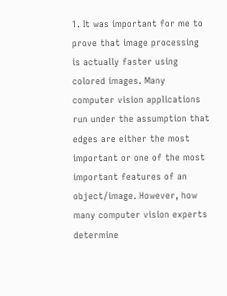1. It was important for me to prove that image processing is actually faster using colored images. Many computer vision applications run under the assumption that edges are either the most important or one of the most important features of an object/image. However, how many computer vision experts determine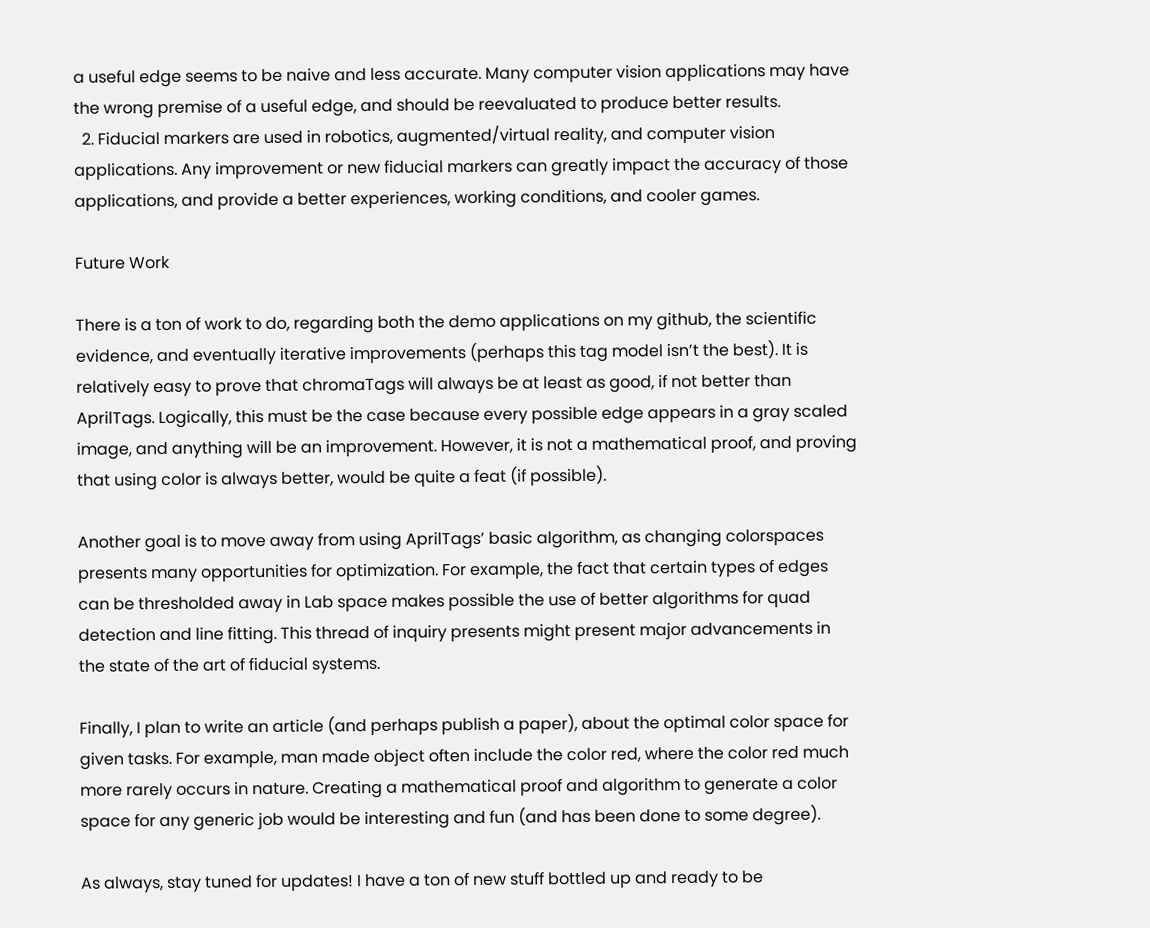a useful edge seems to be naive and less accurate. Many computer vision applications may have the wrong premise of a useful edge, and should be reevaluated to produce better results.
  2. Fiducial markers are used in robotics, augmented/virtual reality, and computer vision applications. Any improvement or new fiducial markers can greatly impact the accuracy of those applications, and provide a better experiences, working conditions, and cooler games.

Future Work

There is a ton of work to do, regarding both the demo applications on my github, the scientific evidence, and eventually iterative improvements (perhaps this tag model isn’t the best). It is relatively easy to prove that chromaTags will always be at least as good, if not better than AprilTags. Logically, this must be the case because every possible edge appears in a gray scaled image, and anything will be an improvement. However, it is not a mathematical proof, and proving that using color is always better, would be quite a feat (if possible).

Another goal is to move away from using AprilTags’ basic algorithm, as changing colorspaces presents many opportunities for optimization. For example, the fact that certain types of edges can be thresholded away in Lab space makes possible the use of better algorithms for quad detection and line fitting. This thread of inquiry presents might present major advancements in the state of the art of fiducial systems.

Finally, I plan to write an article (and perhaps publish a paper), about the optimal color space for given tasks. For example, man made object often include the color red, where the color red much more rarely occurs in nature. Creating a mathematical proof and algorithm to generate a color space for any generic job would be interesting and fun (and has been done to some degree).

As always, stay tuned for updates! I have a ton of new stuff bottled up and ready to be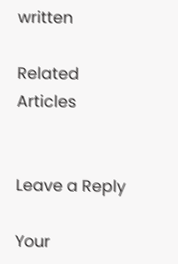written

Related Articles


Leave a Reply

Your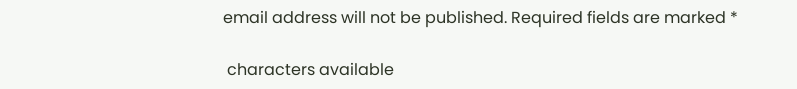email address will not be published. Required fields are marked *

 characters available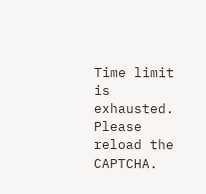Time limit is exhausted. Please reload the CAPTCHA.